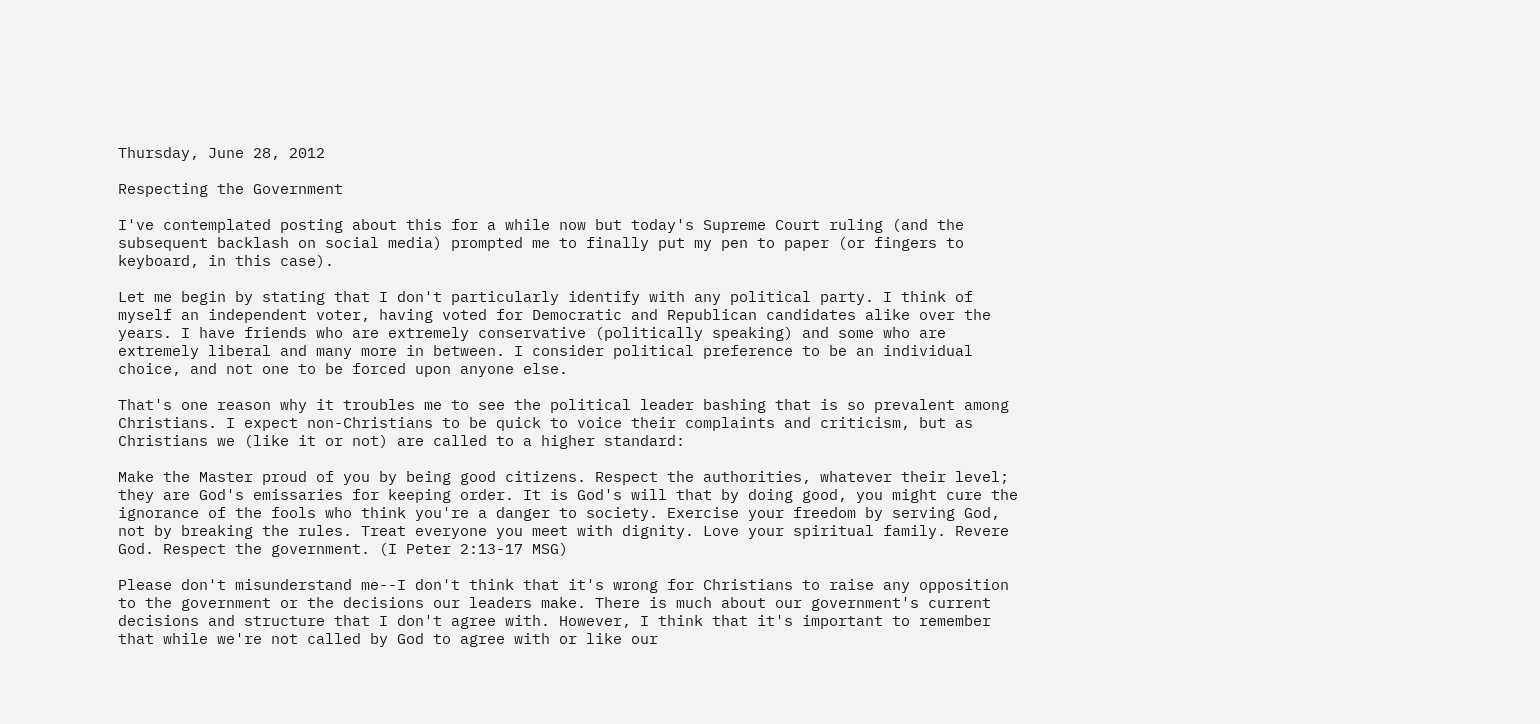Thursday, June 28, 2012

Respecting the Government

I've contemplated posting about this for a while now but today's Supreme Court ruling (and the subsequent backlash on social media) prompted me to finally put my pen to paper (or fingers to keyboard, in this case).

Let me begin by stating that I don't particularly identify with any political party. I think of myself an independent voter, having voted for Democratic and Republican candidates alike over the years. I have friends who are extremely conservative (politically speaking) and some who are extremely liberal and many more in between. I consider political preference to be an individual choice, and not one to be forced upon anyone else.

That's one reason why it troubles me to see the political leader bashing that is so prevalent among Christians. I expect non-Christians to be quick to voice their complaints and criticism, but as Christians we (like it or not) are called to a higher standard:

Make the Master proud of you by being good citizens. Respect the authorities, whatever their level; they are God's emissaries for keeping order. It is God's will that by doing good, you might cure the ignorance of the fools who think you're a danger to society. Exercise your freedom by serving God, not by breaking the rules. Treat everyone you meet with dignity. Love your spiritual family. Revere God. Respect the government. (I Peter 2:13-17 MSG)

Please don't misunderstand me--I don't think that it's wrong for Christians to raise any opposition to the government or the decisions our leaders make. There is much about our government's current decisions and structure that I don't agree with. However, I think that it's important to remember that while we're not called by God to agree with or like our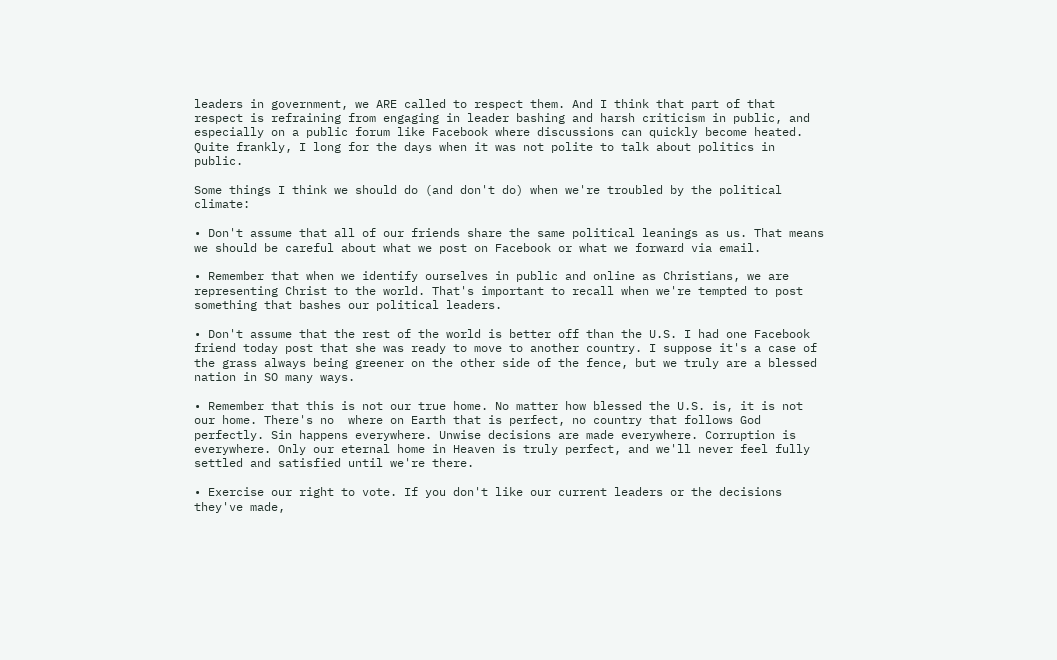leaders in government, we ARE called to respect them. And I think that part of that respect is refraining from engaging in leader bashing and harsh criticism in public, and especially on a public forum like Facebook where discussions can quickly become heated. Quite frankly, I long for the days when it was not polite to talk about politics in public.

Some things I think we should do (and don't do) when we're troubled by the political climate:

• Don't assume that all of our friends share the same political leanings as us. That means we should be careful about what we post on Facebook or what we forward via email.

• Remember that when we identify ourselves in public and online as Christians, we are representing Christ to the world. That's important to recall when we're tempted to post something that bashes our political leaders.

• Don't assume that the rest of the world is better off than the U.S. I had one Facebook friend today post that she was ready to move to another country. I suppose it's a case of the grass always being greener on the other side of the fence, but we truly are a blessed nation in SO many ways.

• Remember that this is not our true home. No matter how blessed the U.S. is, it is not our home. There's no  where on Earth that is perfect, no country that follows God perfectly. Sin happens everywhere. Unwise decisions are made everywhere. Corruption is everywhere. Only our eternal home in Heaven is truly perfect, and we'll never feel fully settled and satisfied until we're there.

• Exercise our right to vote. If you don't like our current leaders or the decisions they've made,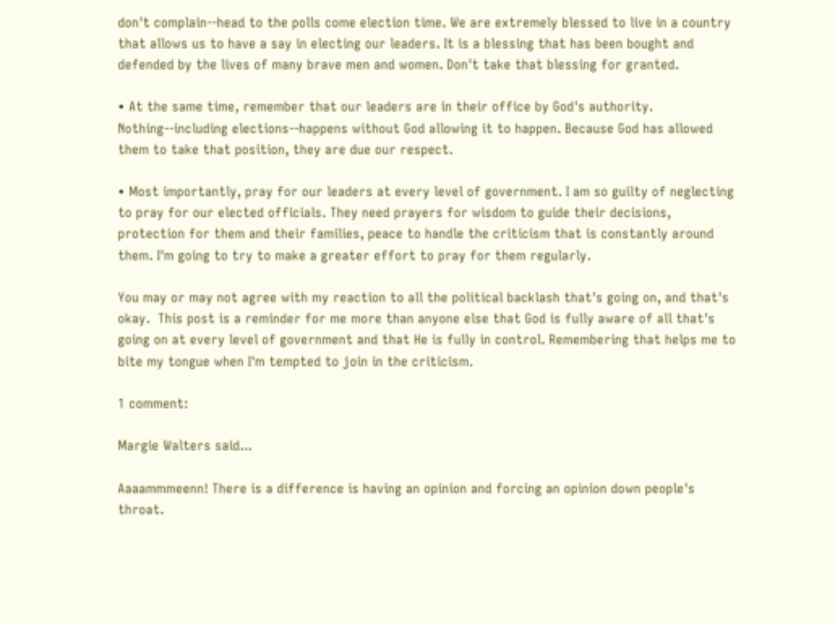don't complain--head to the polls come election time. We are extremely blessed to live in a country that allows us to have a say in electing our leaders. It is a blessing that has been bought and defended by the lives of many brave men and women. Don't take that blessing for granted.

• At the same time, remember that our leaders are in their office by God's authority. Nothing--including elections--happens without God allowing it to happen. Because God has allowed them to take that position, they are due our respect.

• Most importantly, pray for our leaders at every level of government. I am so guilty of neglecting to pray for our elected officials. They need prayers for wisdom to guide their decisions, protection for them and their families, peace to handle the criticism that is constantly around them. I'm going to try to make a greater effort to pray for them regularly.

You may or may not agree with my reaction to all the political backlash that's going on, and that's okay.  This post is a reminder for me more than anyone else that God is fully aware of all that's going on at every level of government and that He is fully in control. Remembering that helps me to bite my tongue when I'm tempted to join in the criticism.

1 comment:

Margie Walters said...

Aaaammmeenn! There is a difference is having an opinion and forcing an opinion down people's throat.